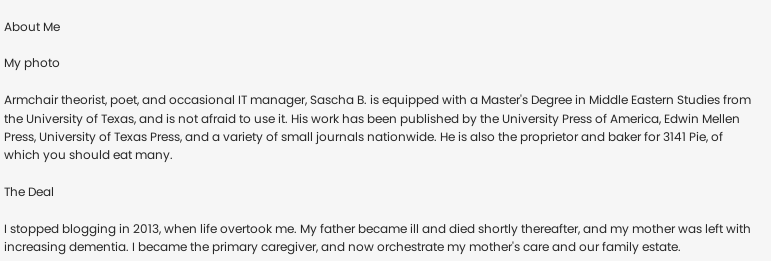About Me

My photo

Armchair theorist, poet, and occasional IT manager, Sascha B. is equipped with a Master's Degree in Middle Eastern Studies from the University of Texas, and is not afraid to use it. His work has been published by the University Press of America, Edwin Mellen Press, University of Texas Press, and a variety of small journals nationwide. He is also the proprietor and baker for 3141 Pie, of which you should eat many.

The Deal

I stopped blogging in 2013, when life overtook me. My father became ill and died shortly thereafter, and my mother was left with increasing dementia. I became the primary caregiver, and now orchestrate my mother's care and our family estate.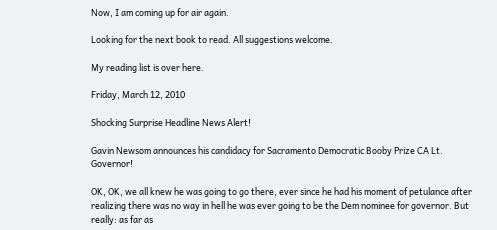Now, I am coming up for air again.

Looking for the next book to read. All suggestions welcome.

My reading list is over here.

Friday, March 12, 2010

Shocking Surprise Headline News Alert!

Gavin Newsom announces his candidacy for Sacramento Democratic Booby Prize CA Lt. Governor!

OK, OK, we all knew he was going to go there, ever since he had his moment of petulance after realizing there was no way in hell he was ever going to be the Dem nominee for governor. But really: as far as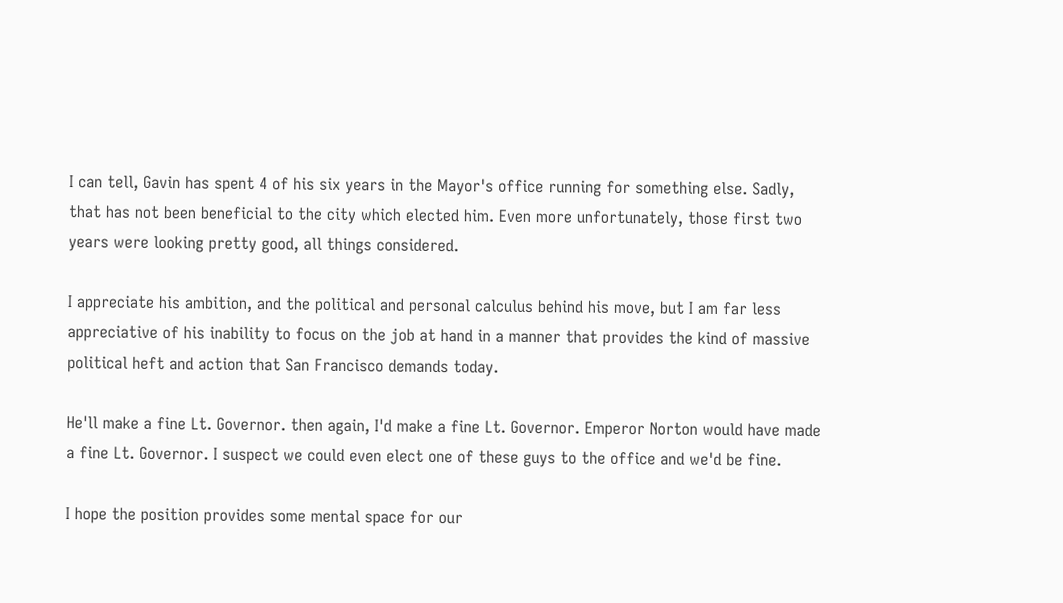I can tell, Gavin has spent 4 of his six years in the Mayor's office running for something else. Sadly, that has not been beneficial to the city which elected him. Even more unfortunately, those first two years were looking pretty good, all things considered.

I appreciate his ambition, and the political and personal calculus behind his move, but I am far less appreciative of his inability to focus on the job at hand in a manner that provides the kind of massive political heft and action that San Francisco demands today.

He'll make a fine Lt. Governor. then again, I'd make a fine Lt. Governor. Emperor Norton would have made a fine Lt. Governor. I suspect we could even elect one of these guys to the office and we'd be fine.

I hope the position provides some mental space for our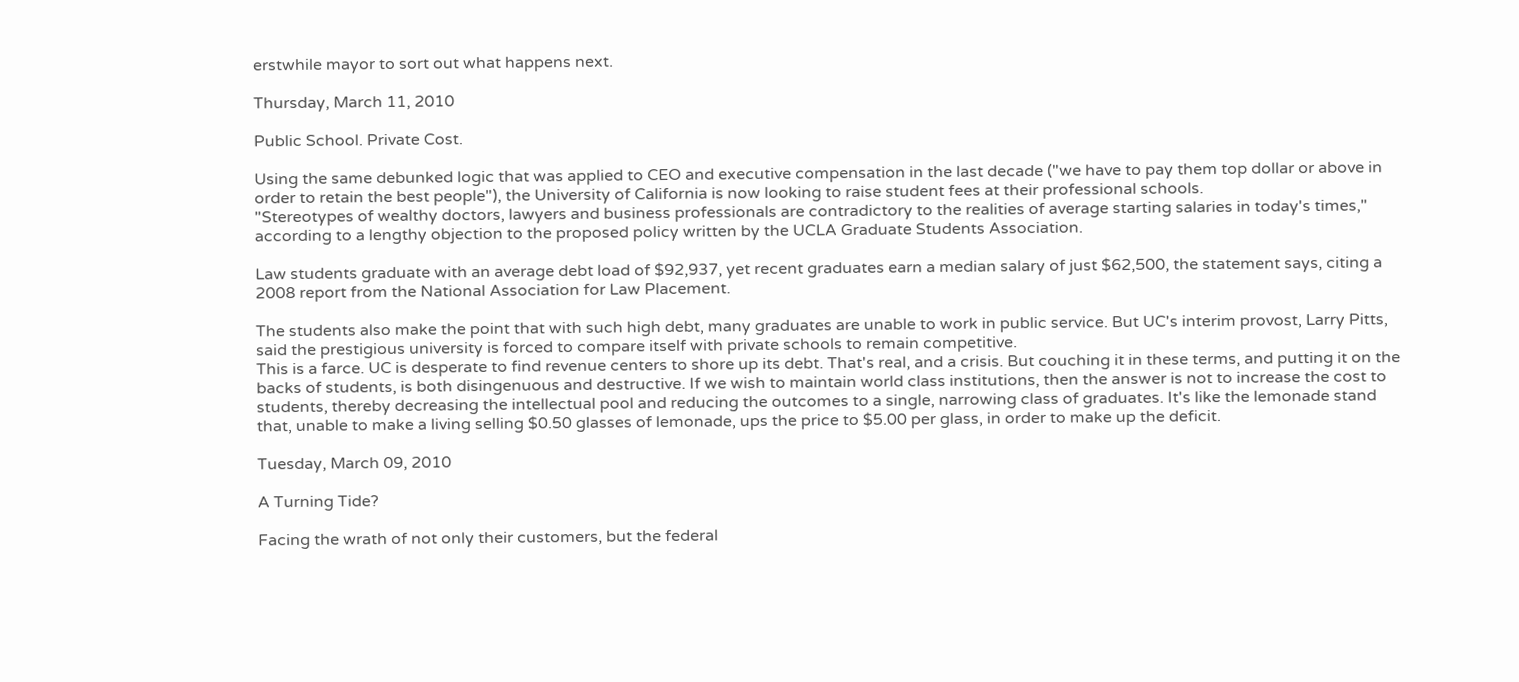erstwhile mayor to sort out what happens next.

Thursday, March 11, 2010

Public School. Private Cost.

Using the same debunked logic that was applied to CEO and executive compensation in the last decade ("we have to pay them top dollar or above in order to retain the best people"), the University of California is now looking to raise student fees at their professional schools.
"Stereotypes of wealthy doctors, lawyers and business professionals are contradictory to the realities of average starting salaries in today's times," according to a lengthy objection to the proposed policy written by the UCLA Graduate Students Association.

Law students graduate with an average debt load of $92,937, yet recent graduates earn a median salary of just $62,500, the statement says, citing a 2008 report from the National Association for Law Placement.

The students also make the point that with such high debt, many graduates are unable to work in public service. But UC's interim provost, Larry Pitts, said the prestigious university is forced to compare itself with private schools to remain competitive.
This is a farce. UC is desperate to find revenue centers to shore up its debt. That's real, and a crisis. But couching it in these terms, and putting it on the backs of students, is both disingenuous and destructive. If we wish to maintain world class institutions, then the answer is not to increase the cost to students, thereby decreasing the intellectual pool and reducing the outcomes to a single, narrowing class of graduates. It's like the lemonade stand that, unable to make a living selling $0.50 glasses of lemonade, ups the price to $5.00 per glass, in order to make up the deficit.

Tuesday, March 09, 2010

A Turning Tide?

Facing the wrath of not only their customers, but the federal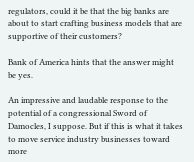regulators, could it be that the big banks are about to start crafting business models that are supportive of their customers?

Bank of America hints that the answer might be yes.

An impressive and laudable response to the potential of a congressional Sword of Damocles, I suppose. But if this is what it takes to move service industry businesses toward more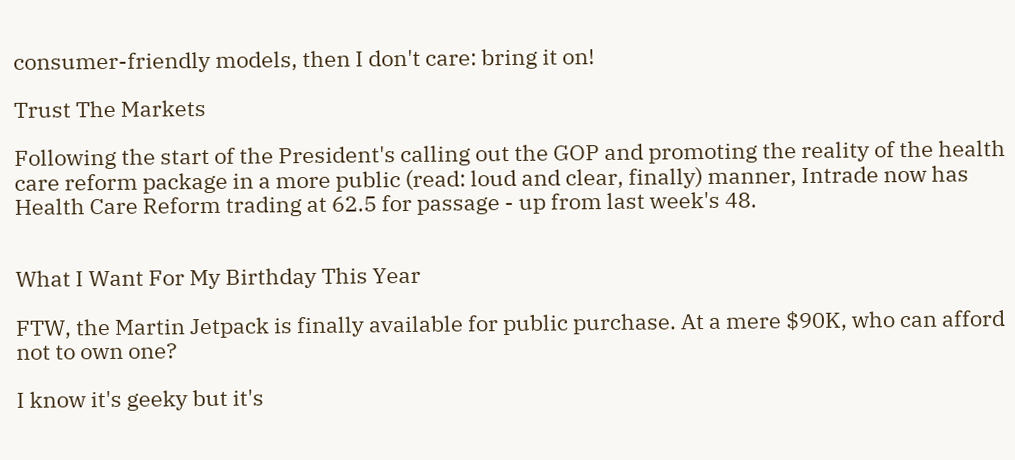consumer-friendly models, then I don't care: bring it on!

Trust The Markets

Following the start of the President's calling out the GOP and promoting the reality of the health care reform package in a more public (read: loud and clear, finally) manner, Intrade now has Health Care Reform trading at 62.5 for passage - up from last week's 48.


What I Want For My Birthday This Year

FTW, the Martin Jetpack is finally available for public purchase. At a mere $90K, who can afford not to own one?

I know it's geeky but it's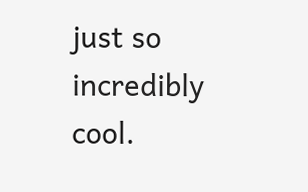just so incredibly cool.